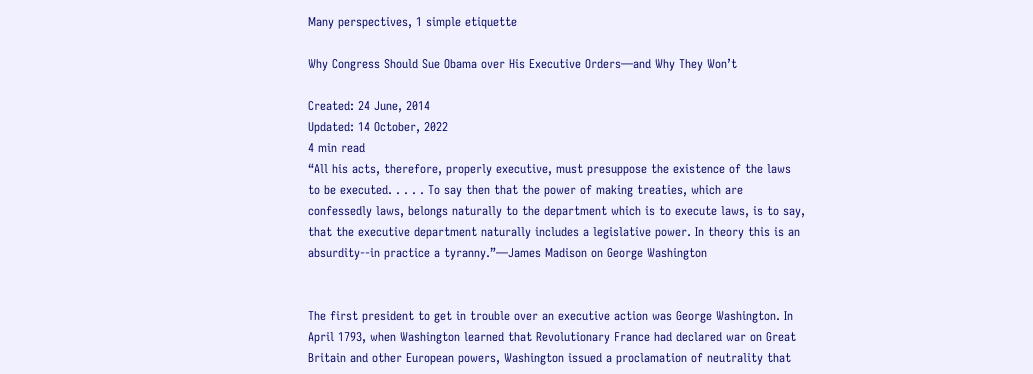Many perspectives, 1 simple etiquette

Why Congress Should Sue Obama over His Executive Orders—and Why They Won’t

Created: 24 June, 2014
Updated: 14 October, 2022
4 min read
“All his acts, therefore, properly executive, must presuppose the existence of the laws to be executed. . . . . To say then that the power of making treaties, which are confessedly laws, belongs naturally to the department which is to execute laws, is to say, that the executive department naturally includes a legislative power. In theory this is an absurdity--in practice a tyranny.”—James Madison on George Washington


The first president to get in trouble over an executive action was George Washington. In April 1793, when Washington learned that Revolutionary France had declared war on Great Britain and other European powers, Washington issued a proclamation of neutrality that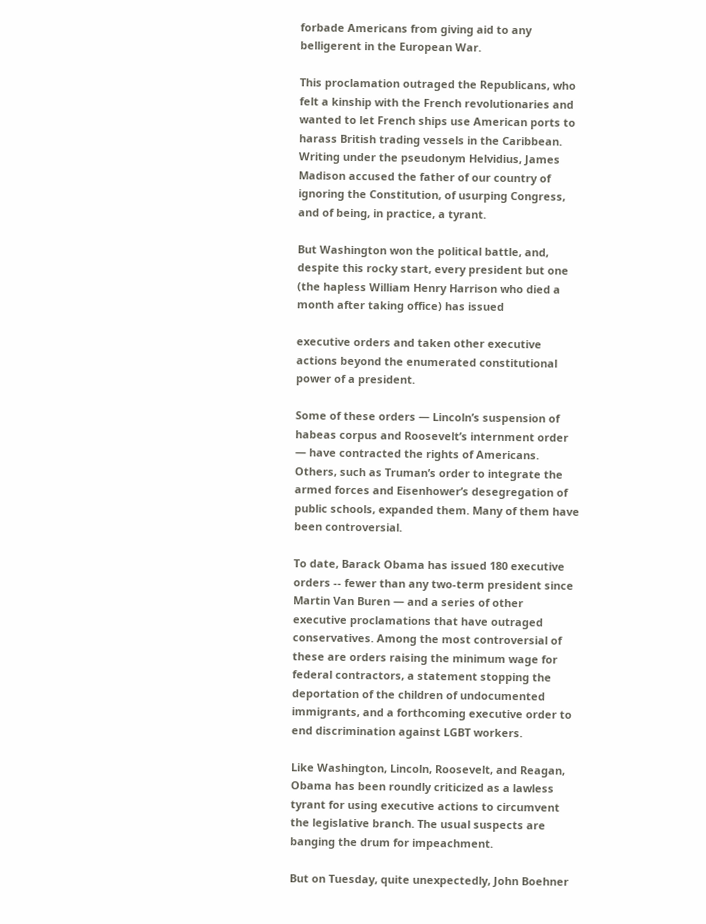forbade Americans from giving aid to any belligerent in the European War.

This proclamation outraged the Republicans, who felt a kinship with the French revolutionaries and wanted to let French ships use American ports to harass British trading vessels in the Caribbean. Writing under the pseudonym Helvidius, James Madison accused the father of our country of ignoring the Constitution, of usurping Congress, and of being, in practice, a tyrant.

But Washington won the political battle, and, despite this rocky start, every president but one (the hapless William Henry Harrison who died a month after taking office) has issued

executive orders and taken other executive actions beyond the enumerated constitutional power of a president.

Some of these orders — Lincoln’s suspension of habeas corpus and Roosevelt’s internment order — have contracted the rights of Americans. Others, such as Truman’s order to integrate the armed forces and Eisenhower’s desegregation of public schools, expanded them. Many of them have been controversial.

To date, Barack Obama has issued 180 executive orders -- fewer than any two-term president since Martin Van Buren — and a series of other executive proclamations that have outraged conservatives. Among the most controversial of these are orders raising the minimum wage for federal contractors, a statement stopping the deportation of the children of undocumented immigrants, and a forthcoming executive order to end discrimination against LGBT workers.

Like Washington, Lincoln, Roosevelt, and Reagan, Obama has been roundly criticized as a lawless tyrant for using executive actions to circumvent the legislative branch. The usual suspects are banging the drum for impeachment.

But on Tuesday, quite unexpectedly, John Boehner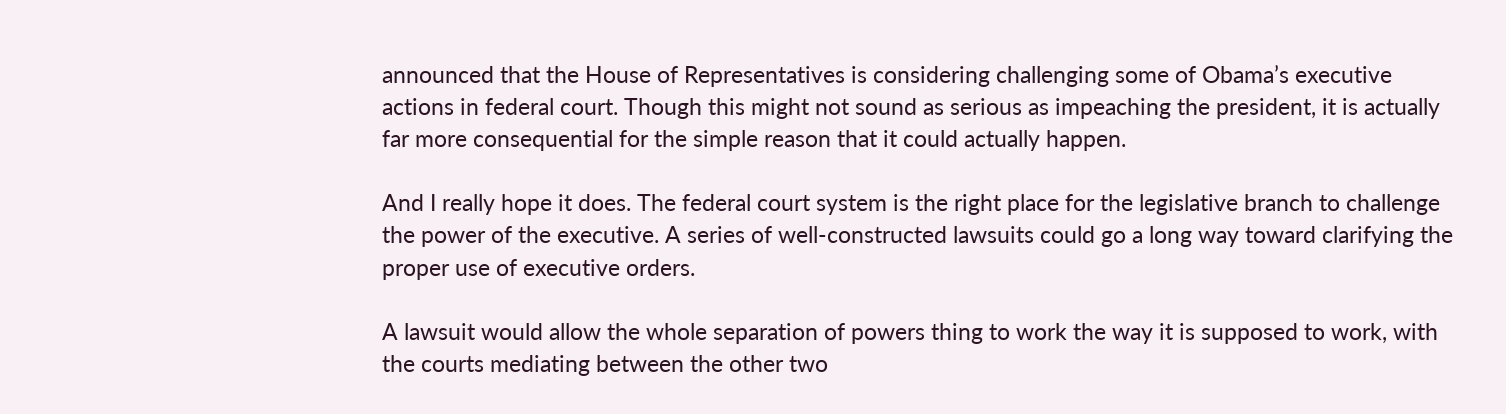announced that the House of Representatives is considering challenging some of Obama’s executive actions in federal court. Though this might not sound as serious as impeaching the president, it is actually far more consequential for the simple reason that it could actually happen.

And I really hope it does. The federal court system is the right place for the legislative branch to challenge the power of the executive. A series of well-constructed lawsuits could go a long way toward clarifying the proper use of executive orders.

A lawsuit would allow the whole separation of powers thing to work the way it is supposed to work, with the courts mediating between the other two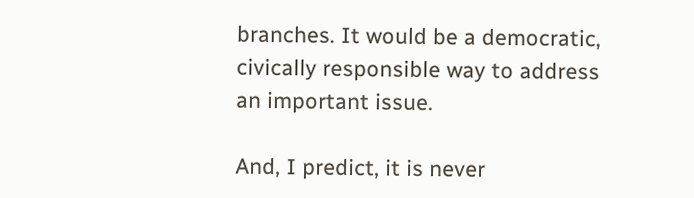branches. It would be a democratic, civically responsible way to address an important issue.

And, I predict, it is never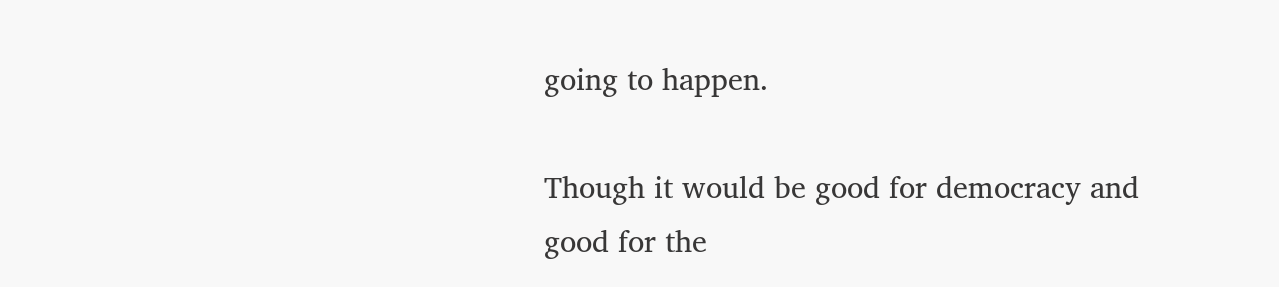going to happen.

Though it would be good for democracy and good for the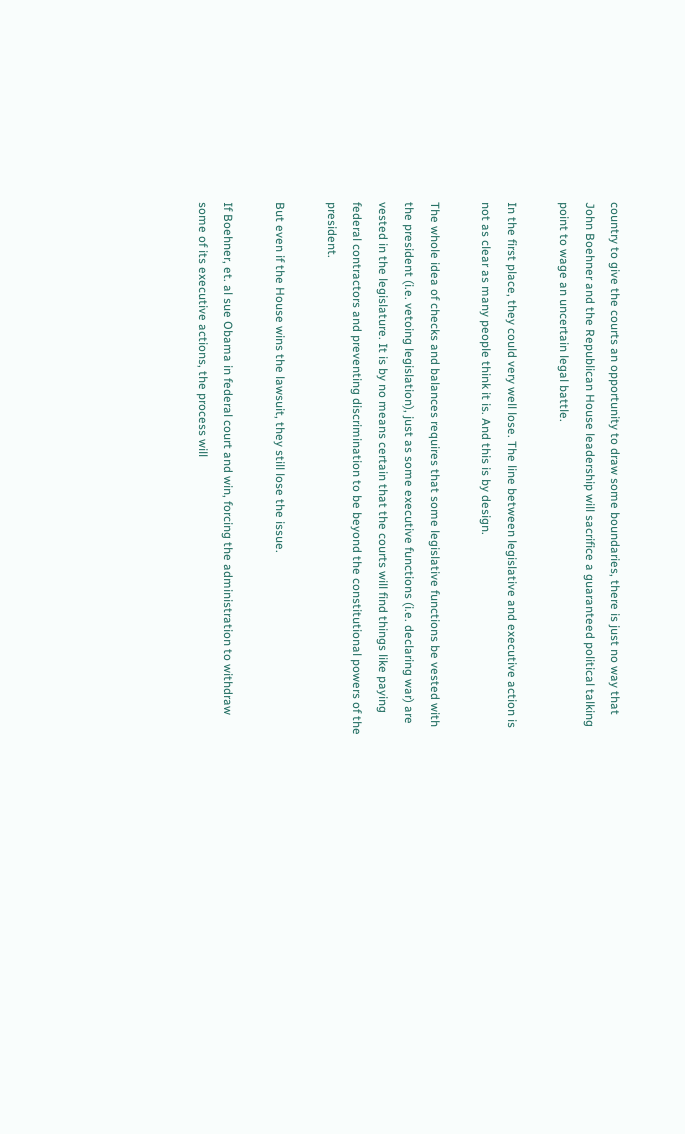country to give the courts an opportunity to draw some boundaries, there is just no way that John Boehner and the Republican House leadership will sacrifice a guaranteed political talking point to wage an uncertain legal battle.

In the first place, they could very well lose. The line between legislative and executive action is not as clear as many people think it is. And this is by design.

The whole idea of checks and balances requires that some legislative functions be vested with the president (i.e. vetoing legislation), just as some executive functions (i.e. declaring war) are vested in the legislature. It is by no means certain that the courts will find things like paying federal contractors and preventing discrimination to be beyond the constitutional powers of the president.

But even if the House wins the lawsuit, they still lose the issue.

If Boehner, et. al sue Obama in federal court and win, forcing the administration to withdraw some of its executive actions, the process will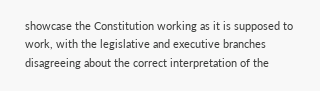showcase the Constitution working as it is supposed to work, with the legislative and executive branches disagreeing about the correct interpretation of the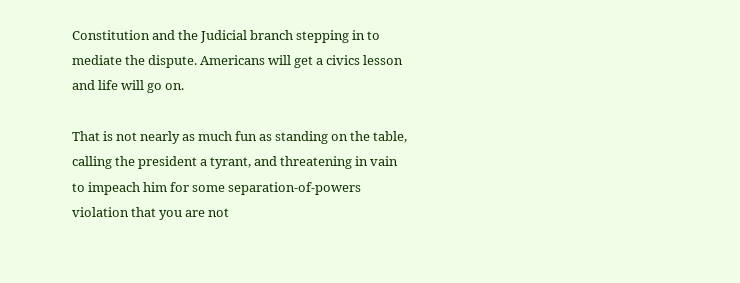Constitution and the Judicial branch stepping in to mediate the dispute. Americans will get a civics lesson and life will go on.

That is not nearly as much fun as standing on the table, calling the president a tyrant, and threatening in vain to impeach him for some separation-of-powers violation that you are not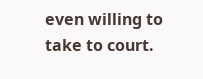even willing to take to court.